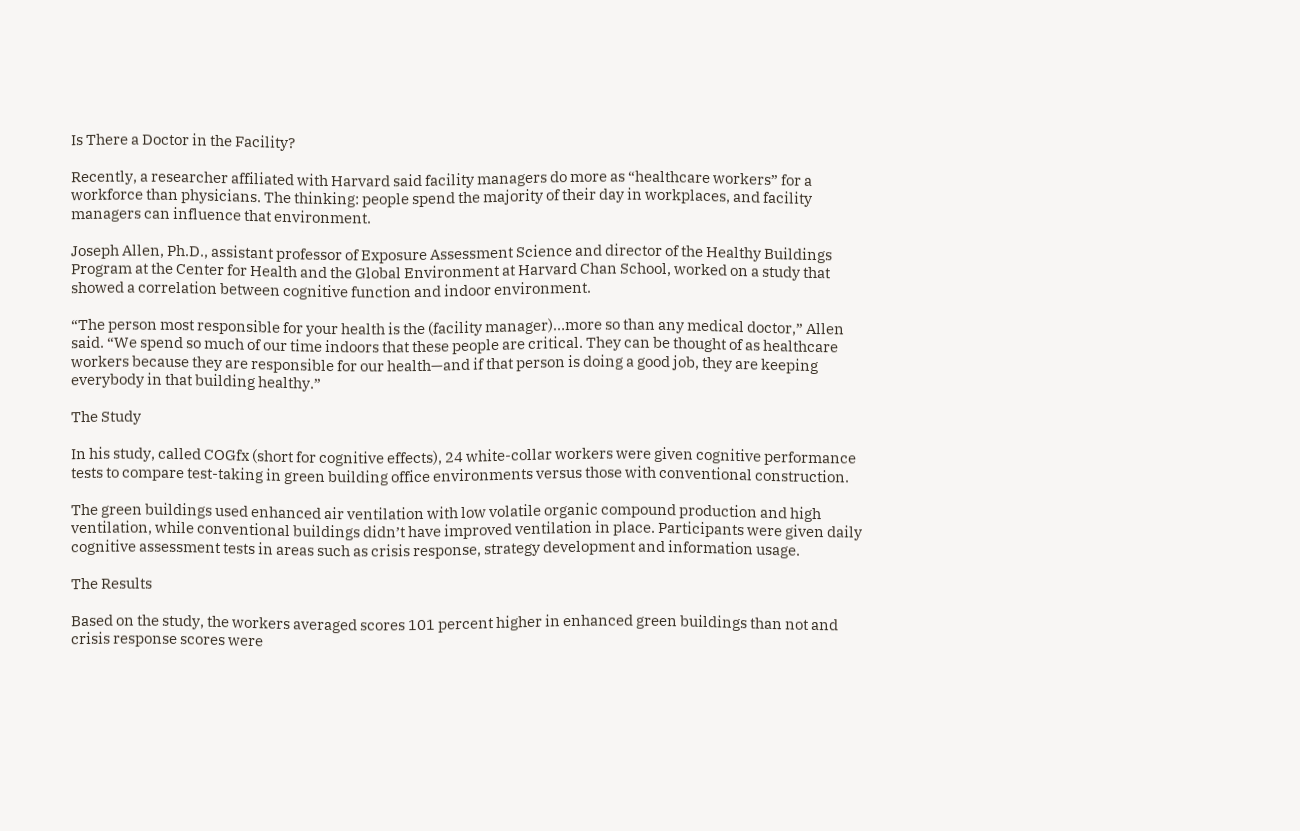Is There a Doctor in the Facility?

Recently, a researcher affiliated with Harvard said facility managers do more as “healthcare workers” for a workforce than physicians. The thinking: people spend the majority of their day in workplaces, and facility managers can influence that environment.

Joseph Allen, Ph.D., assistant professor of Exposure Assessment Science and director of the Healthy Buildings Program at the Center for Health and the Global Environment at Harvard Chan School, worked on a study that showed a correlation between cognitive function and indoor environment.

“The person most responsible for your health is the (facility manager)…more so than any medical doctor,” Allen said. “We spend so much of our time indoors that these people are critical. They can be thought of as healthcare workers because they are responsible for our health—and if that person is doing a good job, they are keeping everybody in that building healthy.”

The Study

In his study, called COGfx (short for cognitive effects), 24 white-collar workers were given cognitive performance tests to compare test-taking in green building office environments versus those with conventional construction.

The green buildings used enhanced air ventilation with low volatile organic compound production and high ventilation, while conventional buildings didn’t have improved ventilation in place. Participants were given daily cognitive assessment tests in areas such as crisis response, strategy development and information usage.

The Results

Based on the study, the workers averaged scores 101 percent higher in enhanced green buildings than not and crisis response scores were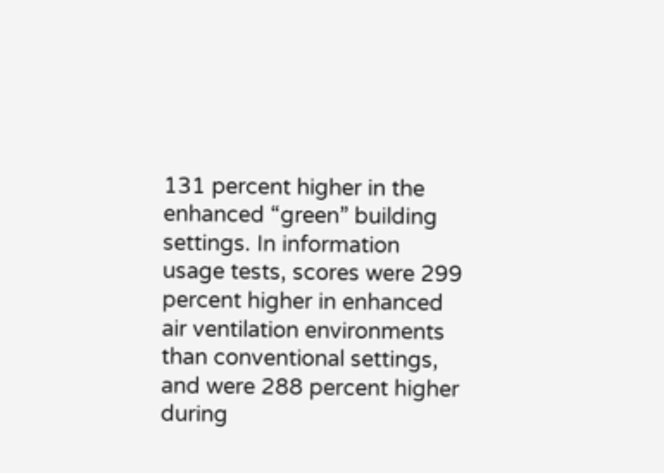131 percent higher in the enhanced “green” building settings. In information usage tests, scores were 299 percent higher in enhanced air ventilation environments than conventional settings, and were 288 percent higher during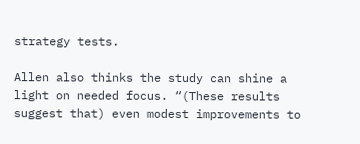strategy tests.

Allen also thinks the study can shine a light on needed focus. “(These results suggest that) even modest improvements to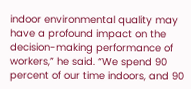indoor environmental quality may have a profound impact on the decision-making performance of workers,” he said. “We spend 90 percent of our time indoors, and 90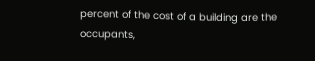percent of the cost of a building are the occupants,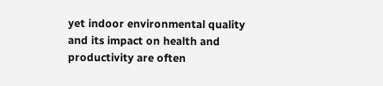yet indoor environmental quality and its impact on health and productivity are often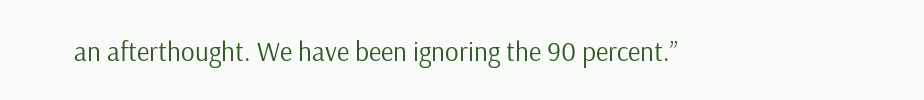an afterthought. We have been ignoring the 90 percent.”